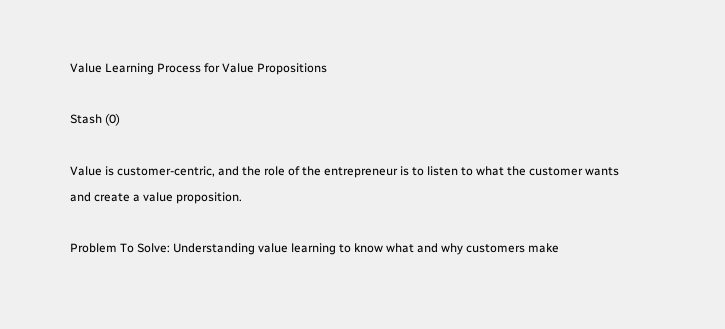Value Learning Process for Value Propositions

Stash (0)

Value is customer-centric, and the role of the entrepreneur is to listen to what the customer wants and create a value proposition.

Problem To Solve: Understanding value learning to know what and why customers make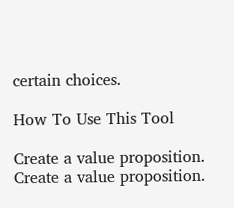certain choices.

How To Use This Tool

Create a value proposition. Create a value proposition.